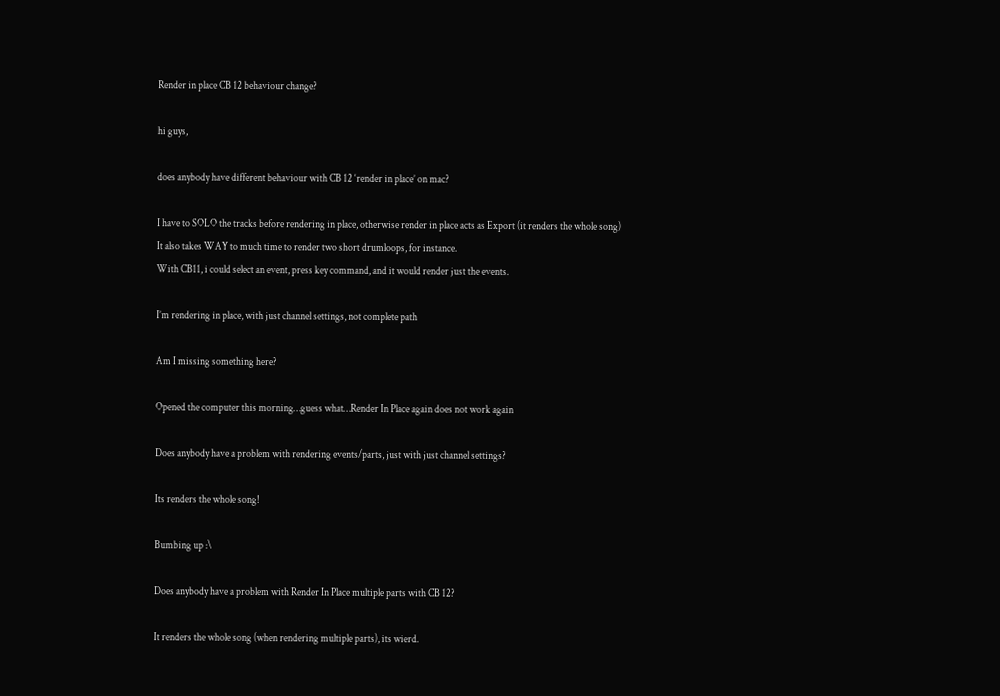Render in place CB 12 behaviour change?

hi guys,

does anybody have different behaviour with CB 12 ‘render in place’ on mac?

I have to SOLO the tracks before rendering in place, otherwise render in place acts as Export (it renders the whole song)
It also takes WAY to much time to render two short drumloops, for instance.
With CB11, i could select an event, press key command, and it would render just the events.

I’m rendering in place, with just channel settings, not complete path

Am I missing something here?

Opened the computer this morning…guess what…Render In Place again does not work again

Does anybody have a problem with rendering events/parts, just with just channel settings?

Its renders the whole song!

Bumbing up :\

Does anybody have a problem with Render In Place multiple parts with CB 12?

It renders the whole song (when rendering multiple parts), its wierd.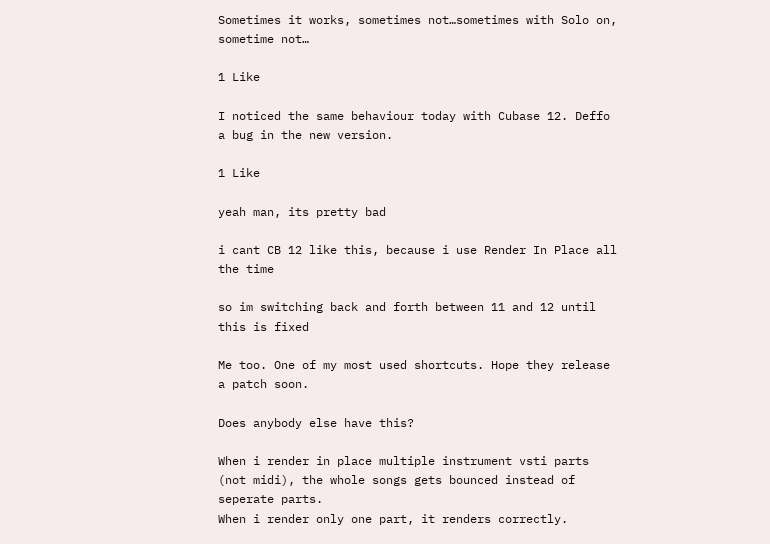Sometimes it works, sometimes not…sometimes with Solo on, sometime not…

1 Like

I noticed the same behaviour today with Cubase 12. Deffo a bug in the new version.

1 Like

yeah man, its pretty bad

i cant CB 12 like this, because i use Render In Place all the time

so im switching back and forth between 11 and 12 until this is fixed

Me too. One of my most used shortcuts. Hope they release a patch soon.

Does anybody else have this?

When i render in place multiple instrument vsti parts (not midi), the whole songs gets bounced instead of seperate parts.
When i render only one part, it renders correctly.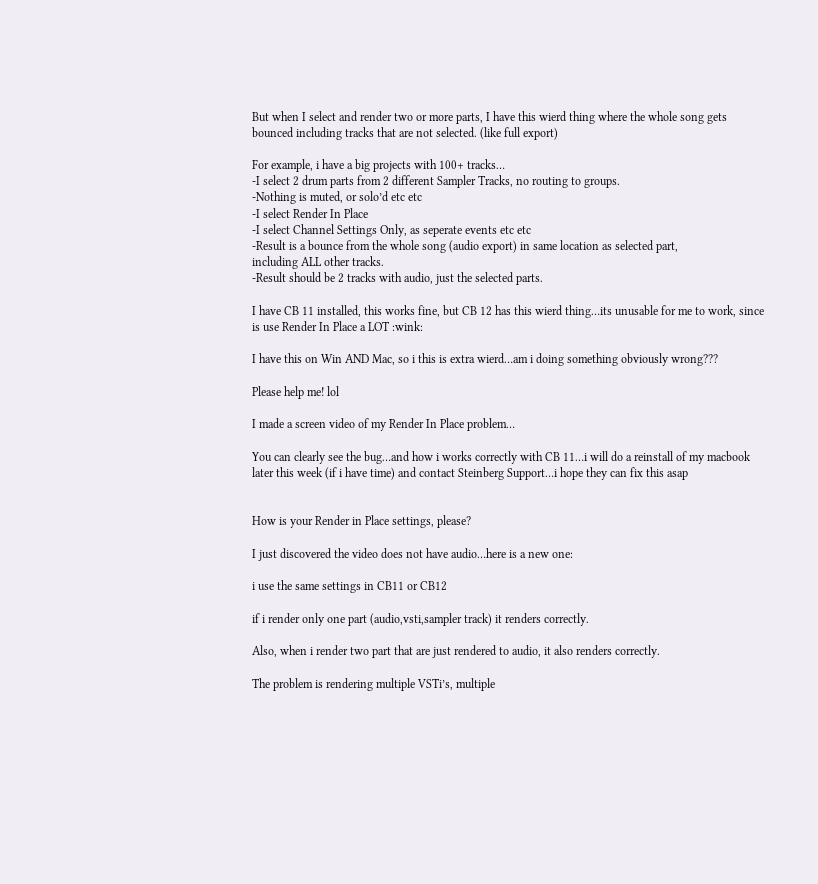But when I select and render two or more parts, I have this wierd thing where the whole song gets bounced including tracks that are not selected. (like full export)

For example, i have a big projects with 100+ tracks…
-I select 2 drum parts from 2 different Sampler Tracks, no routing to groups.
-Nothing is muted, or solo’d etc etc
-I select Render In Place
-I select Channel Settings Only, as seperate events etc etc
-Result is a bounce from the whole song (audio export) in same location as selected part,
including ALL other tracks.
-Result should be 2 tracks with audio, just the selected parts.

I have CB 11 installed, this works fine, but CB 12 has this wierd thing…its unusable for me to work, since is use Render In Place a LOT :wink:

I have this on Win AND Mac, so i this is extra wierd…am i doing something obviously wrong???

Please help me! lol

I made a screen video of my Render In Place problem…

You can clearly see the bug…and how i works correctly with CB 11…i will do a reinstall of my macbook later this week (if i have time) and contact Steinberg Support…i hope they can fix this asap


How is your Render in Place settings, please?

I just discovered the video does not have audio…here is a new one:

i use the same settings in CB11 or CB12

if i render only one part (audio,vsti,sampler track) it renders correctly.

Also, when i render two part that are just rendered to audio, it also renders correctly.

The problem is rendering multiple VSTi’s, multiple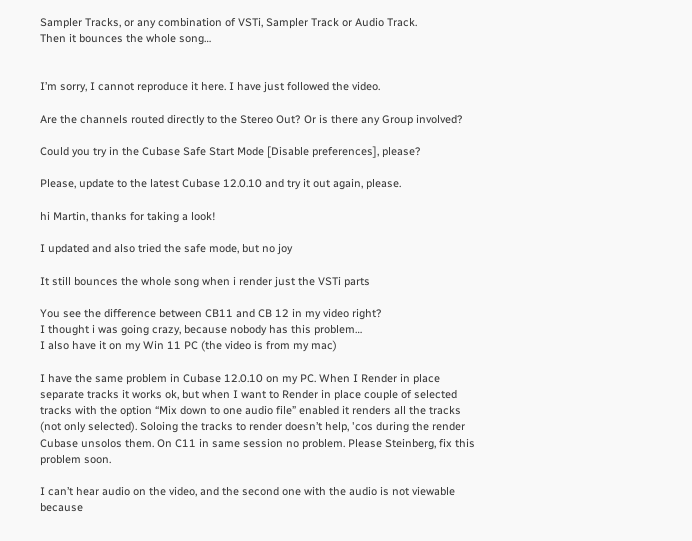Sampler Tracks, or any combination of VSTi, Sampler Track or Audio Track.
Then it bounces the whole song…


I’m sorry, I cannot reproduce it here. I have just followed the video.

Are the channels routed directly to the Stereo Out? Or is there any Group involved?

Could you try in the Cubase Safe Start Mode [Disable preferences], please?

Please, update to the latest Cubase 12.0.10 and try it out again, please.

hi Martin, thanks for taking a look!

I updated and also tried the safe mode, but no joy

It still bounces the whole song when i render just the VSTi parts

You see the difference between CB11 and CB 12 in my video right?
I thought i was going crazy, because nobody has this problem…
I also have it on my Win 11 PC (the video is from my mac)

I have the same problem in Cubase 12.0.10 on my PC. When I Render in place separate tracks it works ok, but when I want to Render in place couple of selected tracks with the option “Mix down to one audio file” enabled it renders all the tracks (not only selected). Soloing the tracks to render doesn’t help, 'cos during the render Cubase unsolos them. On C11 in same session no problem. Please Steinberg, fix this problem soon.

I can’t hear audio on the video, and the second one with the audio is not viewable because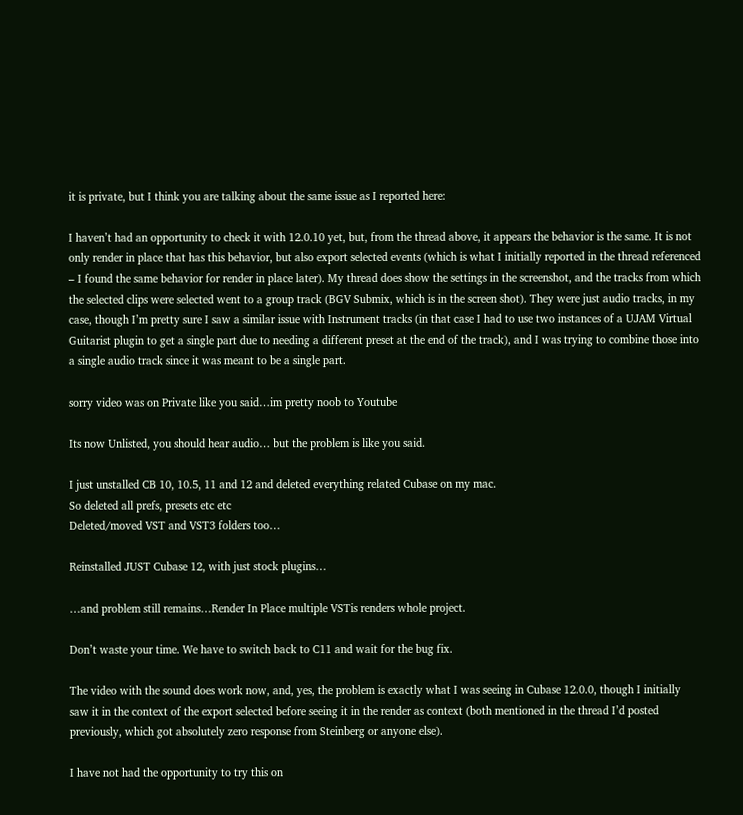it is private, but I think you are talking about the same issue as I reported here:

I haven’t had an opportunity to check it with 12.0.10 yet, but, from the thread above, it appears the behavior is the same. It is not only render in place that has this behavior, but also export selected events (which is what I initially reported in the thread referenced – I found the same behavior for render in place later). My thread does show the settings in the screenshot, and the tracks from which the selected clips were selected went to a group track (BGV Submix, which is in the screen shot). They were just audio tracks, in my case, though I’m pretty sure I saw a similar issue with Instrument tracks (in that case I had to use two instances of a UJAM Virtual Guitarist plugin to get a single part due to needing a different preset at the end of the track), and I was trying to combine those into a single audio track since it was meant to be a single part.

sorry video was on Private like you said…im pretty noob to Youtube

Its now Unlisted, you should hear audio… but the problem is like you said.

I just unstalled CB 10, 10.5, 11 and 12 and deleted everything related Cubase on my mac.
So deleted all prefs, presets etc etc
Deleted/moved VST and VST3 folders too…

Reinstalled JUST Cubase 12, with just stock plugins…

…and problem still remains…Render In Place multiple VSTis renders whole project.

Don’t waste your time. We have to switch back to C11 and wait for the bug fix.

The video with the sound does work now, and, yes, the problem is exactly what I was seeing in Cubase 12.0.0, though I initially saw it in the context of the export selected before seeing it in the render as context (both mentioned in the thread I’d posted previously, which got absolutely zero response from Steinberg or anyone else).

I have not had the opportunity to try this on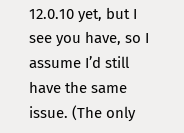12.0.10 yet, but I see you have, so I assume I’d still have the same issue. (The only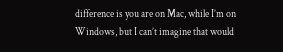difference is you are on Mac, while I’m on Windows, but I can’t imagine that would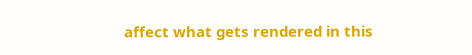affect what gets rendered in this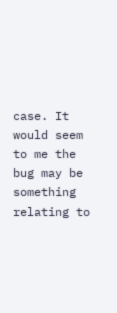case. It would seem to me the bug may be something relating to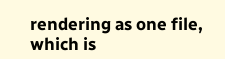rendering as one file, which is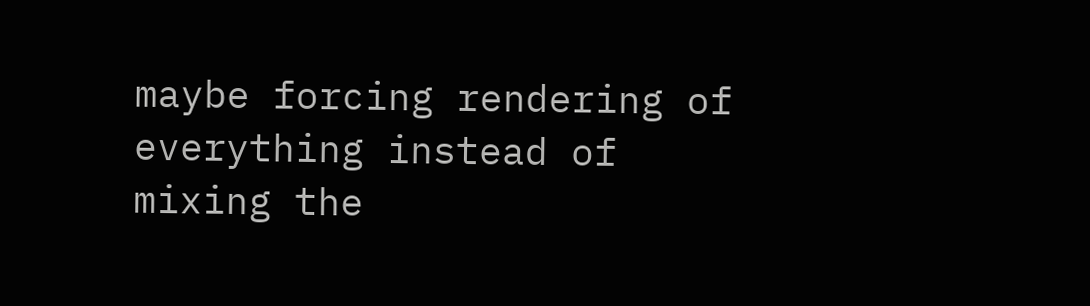maybe forcing rendering of everything instead of mixing the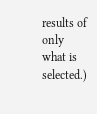results of only what is selected.)